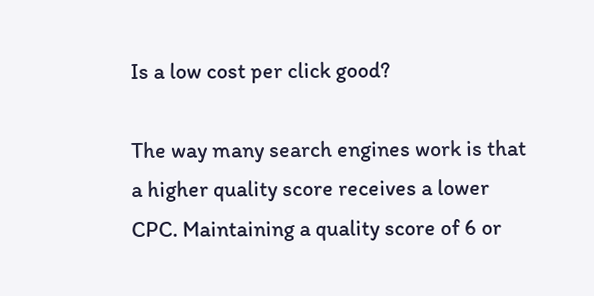Is a low cost per click good?

The way many search engines work is that a higher quality score receives a lower CPC. Maintaining a quality score of 6 or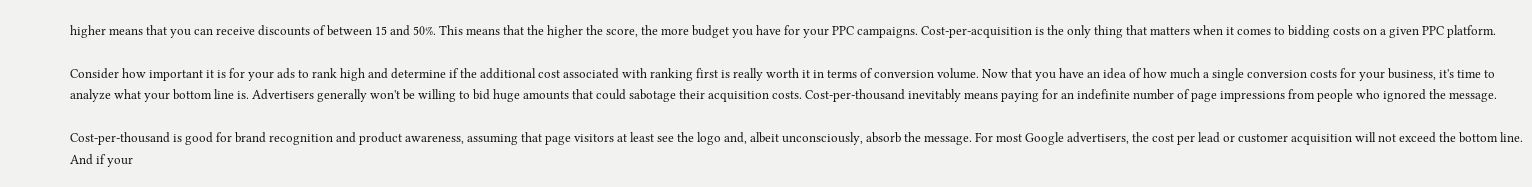higher means that you can receive discounts of between 15 and 50%. This means that the higher the score, the more budget you have for your PPC campaigns. Cost-per-acquisition is the only thing that matters when it comes to bidding costs on a given PPC platform.

Consider how important it is for your ads to rank high and determine if the additional cost associated with ranking first is really worth it in terms of conversion volume. Now that you have an idea of how much a single conversion costs for your business, it's time to analyze what your bottom line is. Advertisers generally won't be willing to bid huge amounts that could sabotage their acquisition costs. Cost-per-thousand inevitably means paying for an indefinite number of page impressions from people who ignored the message.

Cost-per-thousand is good for brand recognition and product awareness, assuming that page visitors at least see the logo and, albeit unconsciously, absorb the message. For most Google advertisers, the cost per lead or customer acquisition will not exceed the bottom line. And if your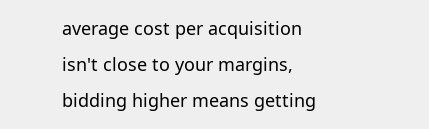average cost per acquisition isn't close to your margins, bidding higher means getting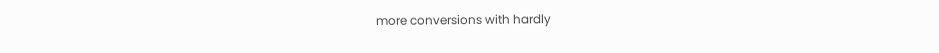more conversions with hardly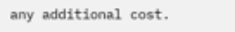any additional cost.